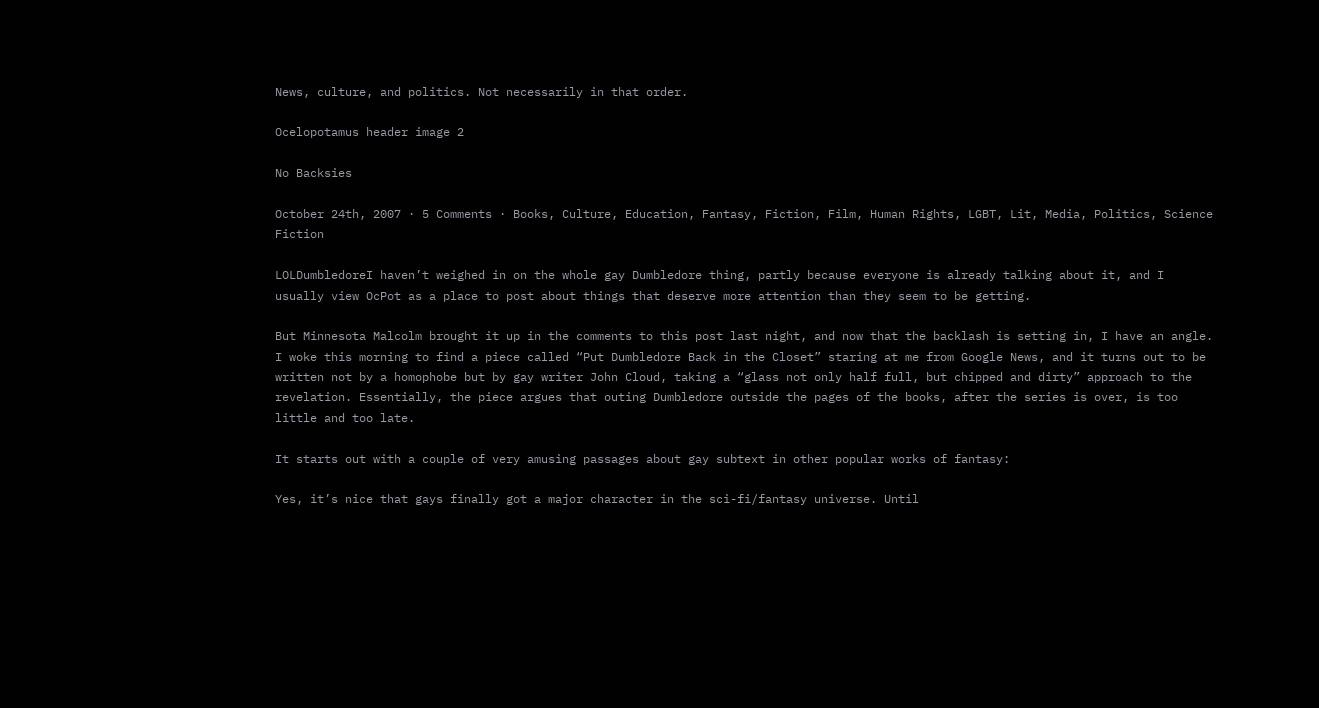News, culture, and politics. Not necessarily in that order.

Ocelopotamus header image 2

No Backsies

October 24th, 2007 · 5 Comments · Books, Culture, Education, Fantasy, Fiction, Film, Human Rights, LGBT, Lit, Media, Politics, Science Fiction

LOLDumbledoreI haven’t weighed in on the whole gay Dumbledore thing, partly because everyone is already talking about it, and I usually view OcPot as a place to post about things that deserve more attention than they seem to be getting.

But Minnesota Malcolm brought it up in the comments to this post last night, and now that the backlash is setting in, I have an angle. I woke this morning to find a piece called “Put Dumbledore Back in the Closet” staring at me from Google News, and it turns out to be written not by a homophobe but by gay writer John Cloud, taking a “glass not only half full, but chipped and dirty” approach to the revelation. Essentially, the piece argues that outing Dumbledore outside the pages of the books, after the series is over, is too little and too late.

It starts out with a couple of very amusing passages about gay subtext in other popular works of fantasy:

Yes, it’s nice that gays finally got a major character in the sci-fi/fantasy universe. Until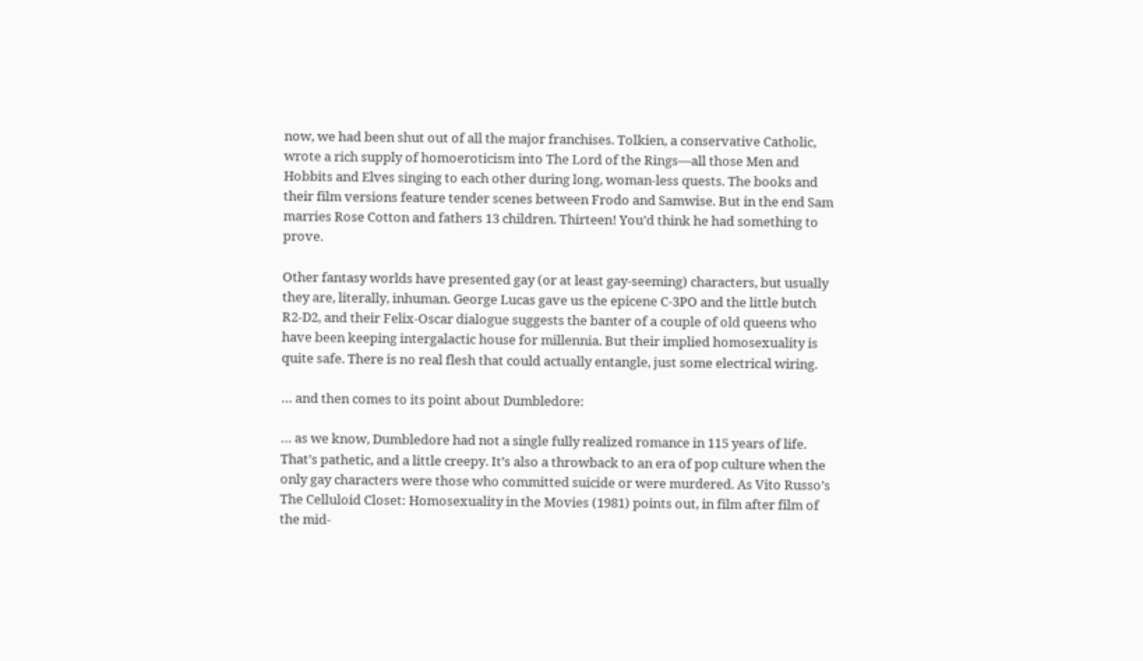now, we had been shut out of all the major franchises. Tolkien, a conservative Catholic, wrote a rich supply of homoeroticism into The Lord of the Rings—all those Men and Hobbits and Elves singing to each other during long, woman-less quests. The books and their film versions feature tender scenes between Frodo and Samwise. But in the end Sam marries Rose Cotton and fathers 13 children. Thirteen! You’d think he had something to prove.

Other fantasy worlds have presented gay (or at least gay-seeming) characters, but usually they are, literally, inhuman. George Lucas gave us the epicene C-3PO and the little butch R2-D2, and their Felix-Oscar dialogue suggests the banter of a couple of old queens who have been keeping intergalactic house for millennia. But their implied homosexuality is quite safe. There is no real flesh that could actually entangle, just some electrical wiring.

… and then comes to its point about Dumbledore:

… as we know, Dumbledore had not a single fully realized romance in 115 years of life. That’s pathetic, and a little creepy. It’s also a throwback to an era of pop culture when the only gay characters were those who committed suicide or were murdered. As Vito Russo’s The Celluloid Closet: Homosexuality in the Movies (1981) points out, in film after film of the mid-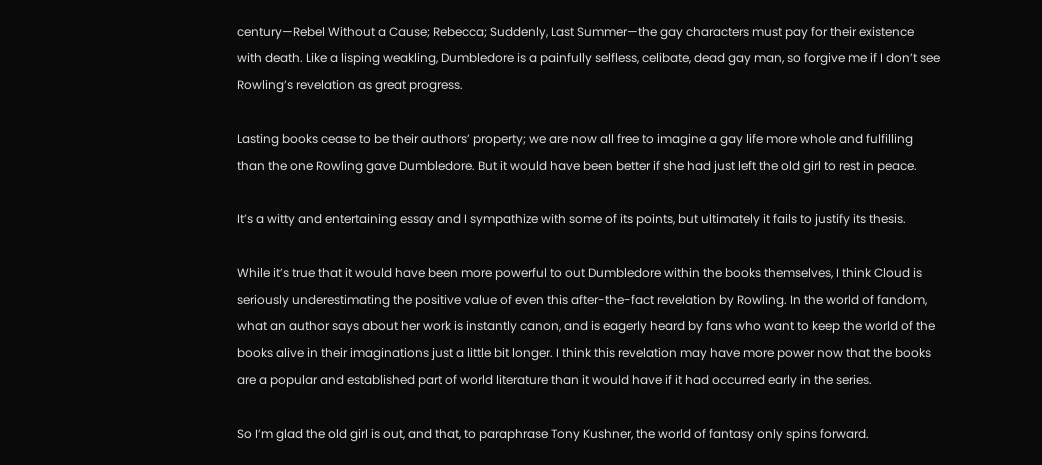century—Rebel Without a Cause; Rebecca; Suddenly, Last Summer—the gay characters must pay for their existence with death. Like a lisping weakling, Dumbledore is a painfully selfless, celibate, dead gay man, so forgive me if I don’t see Rowling’s revelation as great progress.

Lasting books cease to be their authors’ property; we are now all free to imagine a gay life more whole and fulfilling than the one Rowling gave Dumbledore. But it would have been better if she had just left the old girl to rest in peace.

It’s a witty and entertaining essay and I sympathize with some of its points, but ultimately it fails to justify its thesis.

While it’s true that it would have been more powerful to out Dumbledore within the books themselves, I think Cloud is seriously underestimating the positive value of even this after-the-fact revelation by Rowling. In the world of fandom, what an author says about her work is instantly canon, and is eagerly heard by fans who want to keep the world of the books alive in their imaginations just a little bit longer. I think this revelation may have more power now that the books are a popular and established part of world literature than it would have if it had occurred early in the series.

So I’m glad the old girl is out, and that, to paraphrase Tony Kushner, the world of fantasy only spins forward.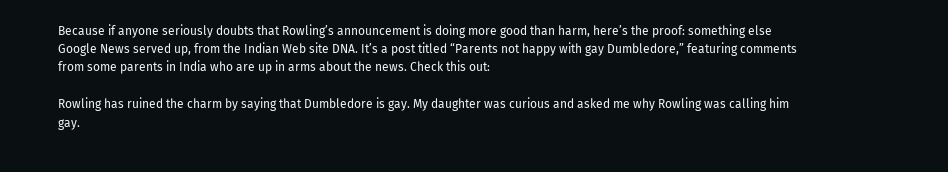Because if anyone seriously doubts that Rowling’s announcement is doing more good than harm, here’s the proof: something else Google News served up, from the Indian Web site DNA. It’s a post titled “Parents not happy with gay Dumbledore,” featuring comments from some parents in India who are up in arms about the news. Check this out:

Rowling has ruined the charm by saying that Dumbledore is gay. My daughter was curious and asked me why Rowling was calling him gay.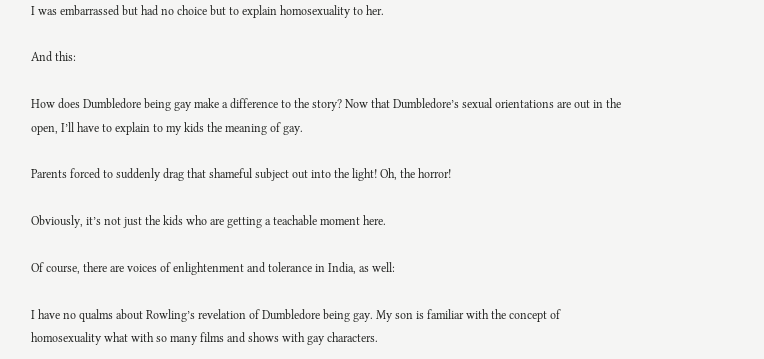I was embarrassed but had no choice but to explain homosexuality to her.

And this:

How does Dumbledore being gay make a difference to the story? Now that Dumbledore’s sexual orientations are out in the open, I’ll have to explain to my kids the meaning of gay.

Parents forced to suddenly drag that shameful subject out into the light! Oh, the horror!

Obviously, it’s not just the kids who are getting a teachable moment here.

Of course, there are voices of enlightenment and tolerance in India, as well:

I have no qualms about Rowling’s revelation of Dumbledore being gay. My son is familiar with the concept of homosexuality what with so many films and shows with gay characters.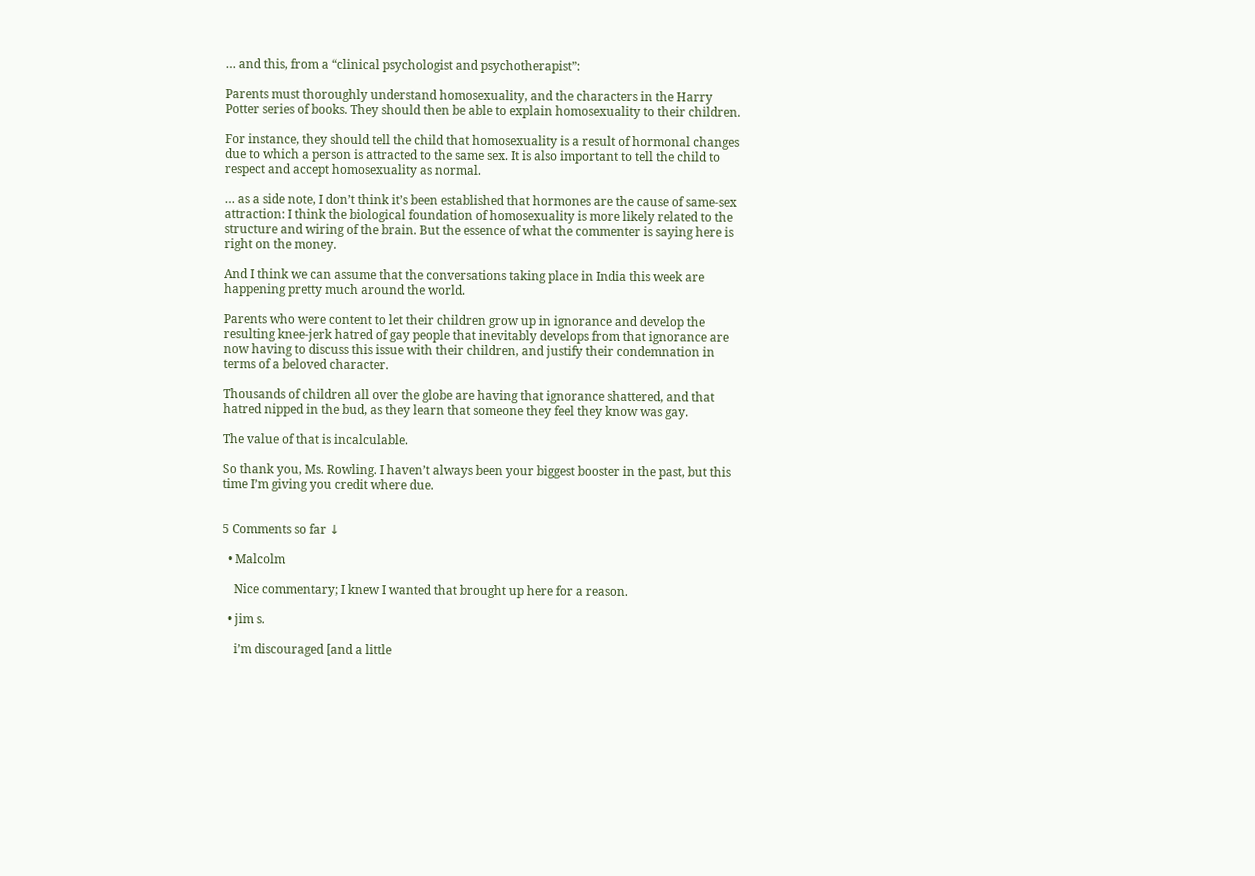… and this, from a “clinical psychologist and psychotherapist”:

Parents must thoroughly understand homosexuality, and the characters in the Harry Potter series of books. They should then be able to explain homosexuality to their children.

For instance, they should tell the child that homosexuality is a result of hormonal changes due to which a person is attracted to the same sex. It is also important to tell the child to respect and accept homosexuality as normal.

… as a side note, I don’t think it’s been established that hormones are the cause of same-sex attraction: I think the biological foundation of homosexuality is more likely related to the structure and wiring of the brain. But the essence of what the commenter is saying here is right on the money.

And I think we can assume that the conversations taking place in India this week are happening pretty much around the world.

Parents who were content to let their children grow up in ignorance and develop the resulting knee-jerk hatred of gay people that inevitably develops from that ignorance are now having to discuss this issue with their children, and justify their condemnation in terms of a beloved character.

Thousands of children all over the globe are having that ignorance shattered, and that hatred nipped in the bud, as they learn that someone they feel they know was gay.

The value of that is incalculable.

So thank you, Ms. Rowling. I haven’t always been your biggest booster in the past, but this time I’m giving you credit where due.


5 Comments so far ↓

  • Malcolm

    Nice commentary; I knew I wanted that brought up here for a reason.

  • jim s.

    i’m discouraged [and a little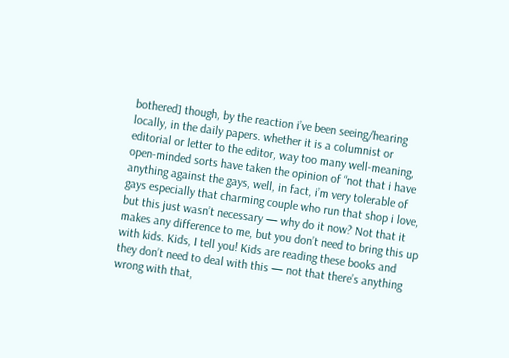bothered] though, by the reaction i’ve been seeing/hearing locally, in the daily papers. whether it is a columnist or editorial or letter to the editor, way too many well-meaning, open-minded sorts have taken the opinion of “not that i have anything against the gays, well, in fact, i’m very tolerable of gays especially that charming couple who run that shop i love, but this just wasn’t necessary — why do it now? Not that it makes any difference to me, but you don’t need to bring this up with kids. Kids, I tell you! Kids are reading these books and they don’t need to deal with this — not that there’s anything wrong with that,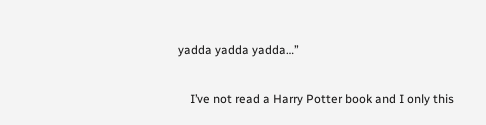yadda yadda yadda…”

    I’ve not read a Harry Potter book and I only this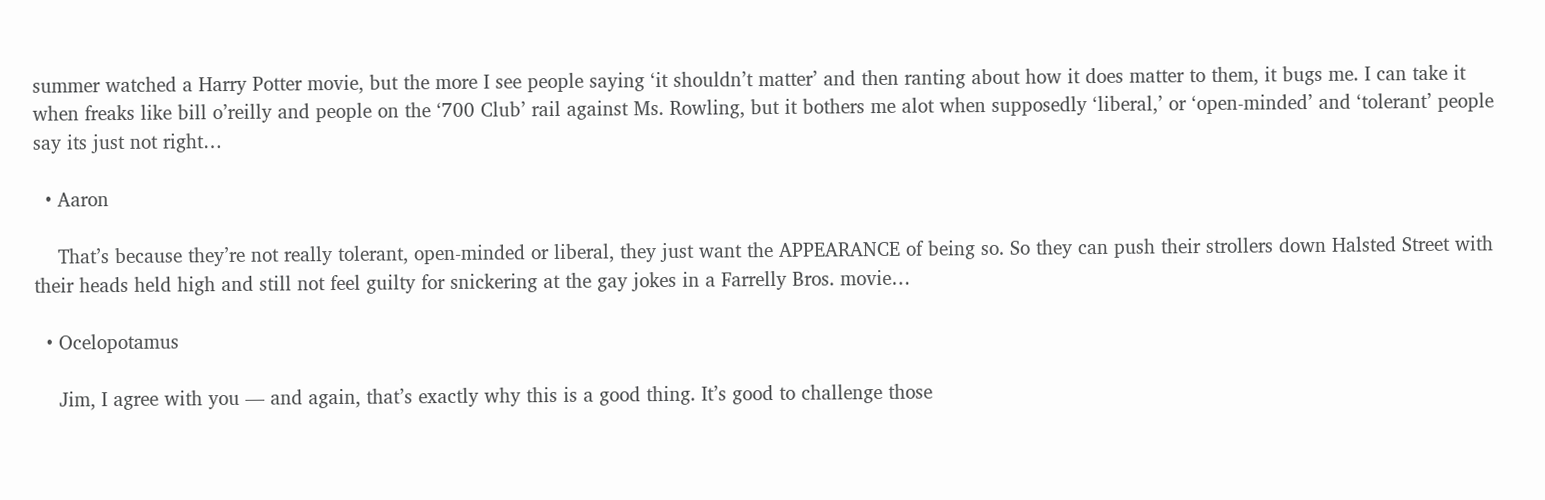summer watched a Harry Potter movie, but the more I see people saying ‘it shouldn’t matter’ and then ranting about how it does matter to them, it bugs me. I can take it when freaks like bill o’reilly and people on the ‘700 Club’ rail against Ms. Rowling, but it bothers me alot when supposedly ‘liberal,’ or ‘open-minded’ and ‘tolerant’ people say its just not right…

  • Aaron

    That’s because they’re not really tolerant, open-minded or liberal, they just want the APPEARANCE of being so. So they can push their strollers down Halsted Street with their heads held high and still not feel guilty for snickering at the gay jokes in a Farrelly Bros. movie…

  • Ocelopotamus

    Jim, I agree with you — and again, that’s exactly why this is a good thing. It’s good to challenge those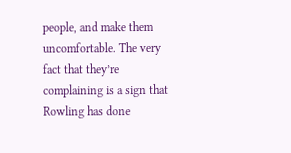people, and make them uncomfortable. The very fact that they’re complaining is a sign that Rowling has done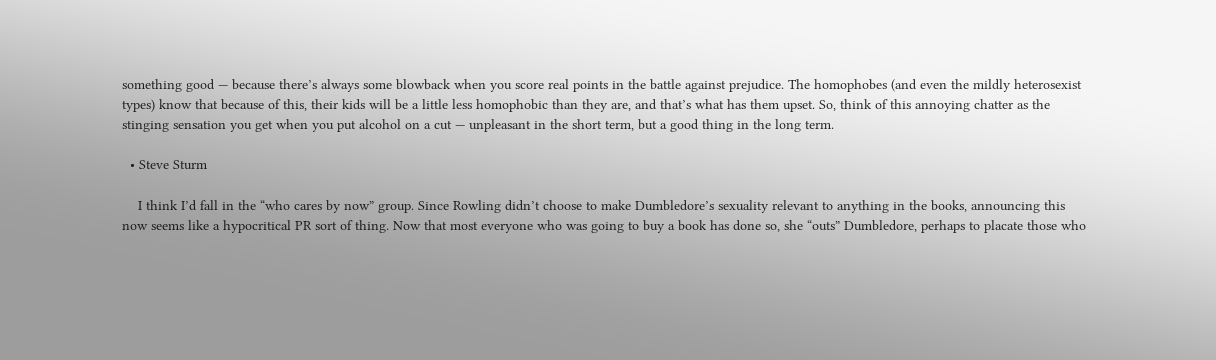something good — because there’s always some blowback when you score real points in the battle against prejudice. The homophobes (and even the mildly heterosexist types) know that because of this, their kids will be a little less homophobic than they are, and that’s what has them upset. So, think of this annoying chatter as the stinging sensation you get when you put alcohol on a cut — unpleasant in the short term, but a good thing in the long term.

  • Steve Sturm

    I think I’d fall in the “who cares by now” group. Since Rowling didn’t choose to make Dumbledore’s sexuality relevant to anything in the books, announcing this now seems like a hypocritical PR sort of thing. Now that most everyone who was going to buy a book has done so, she “outs” Dumbledore, perhaps to placate those who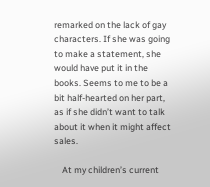remarked on the lack of gay characters. If she was going to make a statement, she would have put it in the books. Seems to me to be a bit half-hearted on her part, as if she didn’t want to talk about it when it might affect sales.

    At my children’s current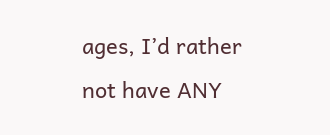ages, I’d rather not have ANY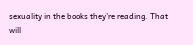sexuality in the books they’re reading. That will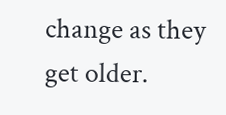change as they get older.